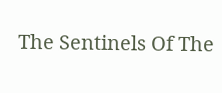The Sentinels Of The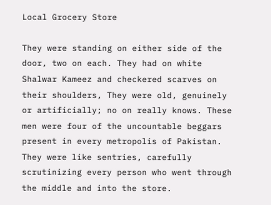Local Grocery Store

They were standing on either side of the door, two on each. They had on white Shalwar Kameez and checkered scarves on their shoulders, They were old, genuinely or artificially; no on really knows. These men were four of the uncountable beggars present in every metropolis of Pakistan. They were like sentries, carefully scrutinizing every person who went through the middle and into the store.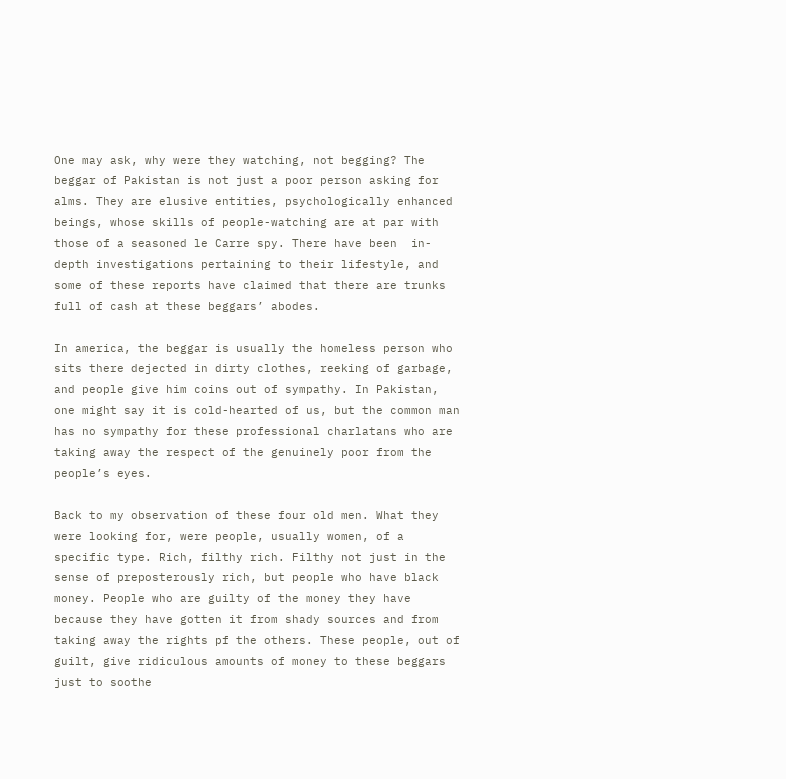One may ask, why were they watching, not begging? The beggar of Pakistan is not just a poor person asking for alms. They are elusive entities, psychologically enhanced beings, whose skills of people-watching are at par with those of a seasoned le Carre spy. There have been  in-depth investigations pertaining to their lifestyle, and some of these reports have claimed that there are trunks full of cash at these beggars’ abodes.

In america, the beggar is usually the homeless person who sits there dejected in dirty clothes, reeking of garbage, and people give him coins out of sympathy. In Pakistan, one might say it is cold-hearted of us, but the common man has no sympathy for these professional charlatans who are taking away the respect of the genuinely poor from the people’s eyes.

Back to my observation of these four old men. What they were looking for, were people, usually women, of a specific type. Rich, filthy rich. Filthy not just in the sense of preposterously rich, but people who have black money. People who are guilty of the money they have because they have gotten it from shady sources and from taking away the rights pf the others. These people, out of guilt, give ridiculous amounts of money to these beggars just to soothe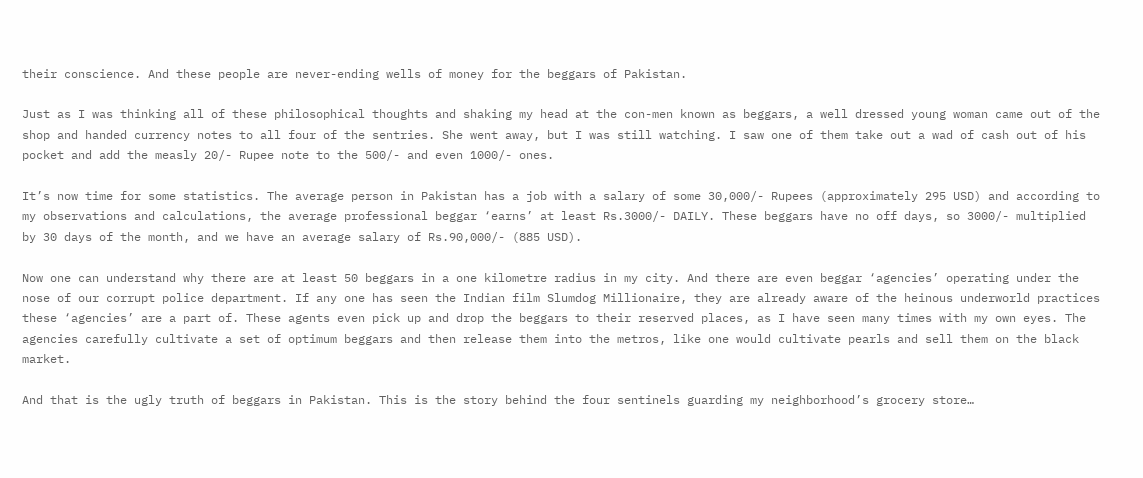their conscience. And these people are never-ending wells of money for the beggars of Pakistan.

Just as I was thinking all of these philosophical thoughts and shaking my head at the con-men known as beggars, a well dressed young woman came out of the shop and handed currency notes to all four of the sentries. She went away, but I was still watching. I saw one of them take out a wad of cash out of his pocket and add the measly 20/- Rupee note to the 500/- and even 1000/- ones.

It’s now time for some statistics. The average person in Pakistan has a job with a salary of some 30,000/- Rupees (approximately 295 USD) and according to my observations and calculations, the average professional beggar ‘earns’ at least Rs.3000/- DAILY. These beggars have no off days, so 3000/- multiplied by 30 days of the month, and we have an average salary of Rs.90,000/- (885 USD).

Now one can understand why there are at least 50 beggars in a one kilometre radius in my city. And there are even beggar ‘agencies’ operating under the nose of our corrupt police department. If any one has seen the Indian film Slumdog Millionaire, they are already aware of the heinous underworld practices these ‘agencies’ are a part of. These agents even pick up and drop the beggars to their reserved places, as I have seen many times with my own eyes. The agencies carefully cultivate a set of optimum beggars and then release them into the metros, like one would cultivate pearls and sell them on the black market.

And that is the ugly truth of beggars in Pakistan. This is the story behind the four sentinels guarding my neighborhood’s grocery store…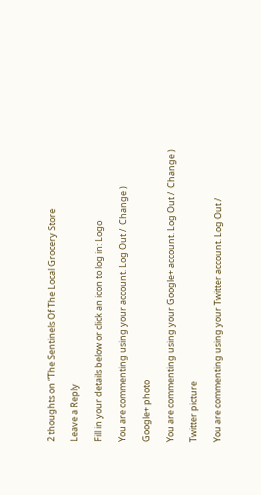2 thoughts on “The Sentinels Of The Local Grocery Store

Leave a Reply

Fill in your details below or click an icon to log in: Logo

You are commenting using your account. Log Out /  Change )

Google+ photo

You are commenting using your Google+ account. Log Out /  Change )

Twitter picture

You are commenting using your Twitter account. Log Out /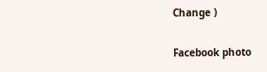Change )

Facebook photo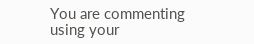You are commenting using your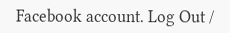Facebook account. Log Out /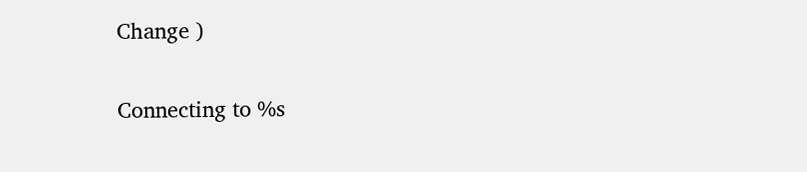Change )


Connecting to %s